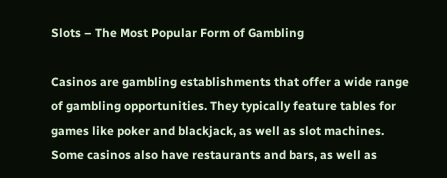Slots – The Most Popular Form of Gambling

Casinos are gambling establishments that offer a wide range of gambling opportunities. They typically feature tables for games like poker and blackjack, as well as slot machines. Some casinos also have restaurants and bars, as well as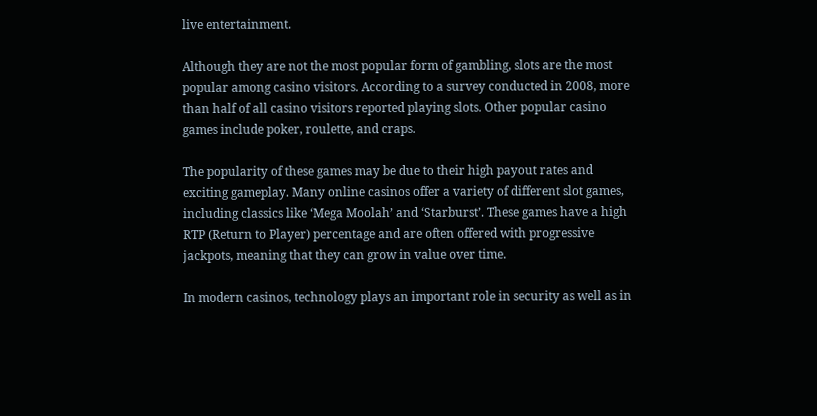live entertainment.

Although they are not the most popular form of gambling, slots are the most popular among casino visitors. According to a survey conducted in 2008, more than half of all casino visitors reported playing slots. Other popular casino games include poker, roulette, and craps.

The popularity of these games may be due to their high payout rates and exciting gameplay. Many online casinos offer a variety of different slot games, including classics like ‘Mega Moolah’ and ‘Starburst’. These games have a high RTP (Return to Player) percentage and are often offered with progressive jackpots, meaning that they can grow in value over time.

In modern casinos, technology plays an important role in security as well as in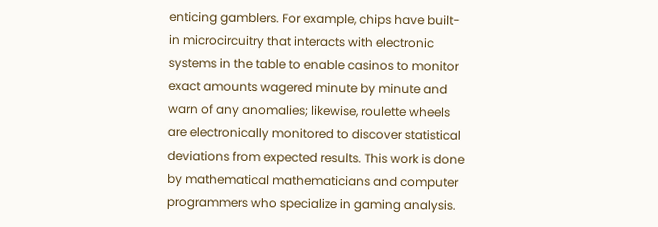enticing gamblers. For example, chips have built-in microcircuitry that interacts with electronic systems in the table to enable casinos to monitor exact amounts wagered minute by minute and warn of any anomalies; likewise, roulette wheels are electronically monitored to discover statistical deviations from expected results. This work is done by mathematical mathematicians and computer programmers who specialize in gaming analysis.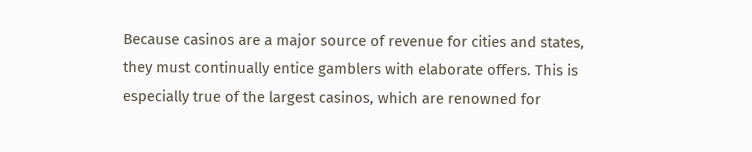Because casinos are a major source of revenue for cities and states, they must continually entice gamblers with elaborate offers. This is especially true of the largest casinos, which are renowned for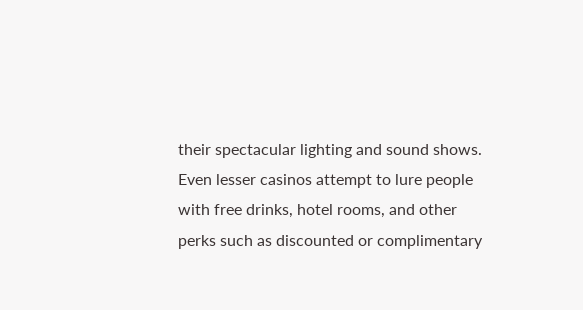their spectacular lighting and sound shows. Even lesser casinos attempt to lure people with free drinks, hotel rooms, and other perks such as discounted or complimentary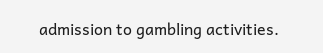admission to gambling activities.